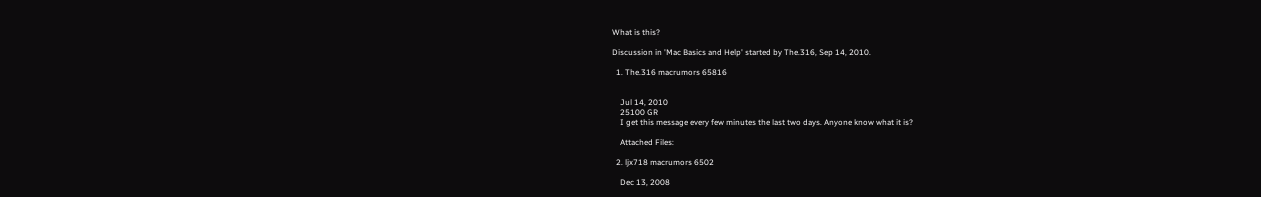What is this?

Discussion in 'Mac Basics and Help' started by The.316, Sep 14, 2010.

  1. The.316 macrumors 65816


    Jul 14, 2010
    25100 GR
    I get this message every few minutes the last two days. Anyone know what it is?

    Attached Files:

  2. ljx718 macrumors 6502

    Dec 13, 2008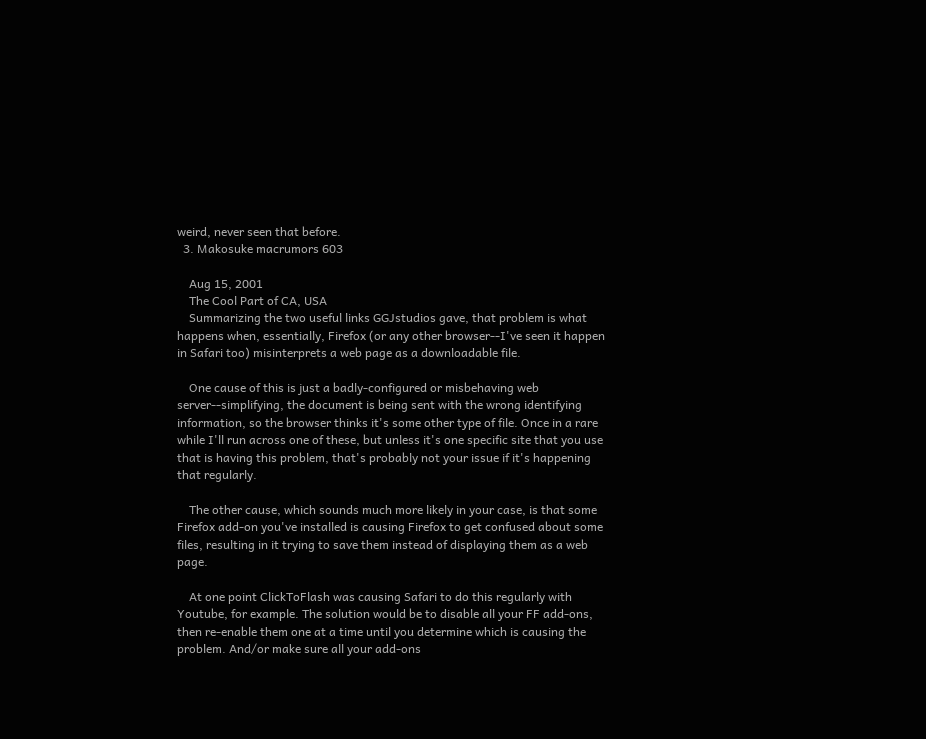weird, never seen that before.
  3. Makosuke macrumors 603

    Aug 15, 2001
    The Cool Part of CA, USA
    Summarizing the two useful links GGJstudios gave, that problem is what happens when, essentially, Firefox (or any other browser--I've seen it happen in Safari too) misinterprets a web page as a downloadable file.

    One cause of this is just a badly-configured or misbehaving web server--simplifying, the document is being sent with the wrong identifying information, so the browser thinks it's some other type of file. Once in a rare while I'll run across one of these, but unless it's one specific site that you use that is having this problem, that's probably not your issue if it's happening that regularly.

    The other cause, which sounds much more likely in your case, is that some Firefox add-on you've installed is causing Firefox to get confused about some files, resulting in it trying to save them instead of displaying them as a web page.

    At one point ClickToFlash was causing Safari to do this regularly with Youtube, for example. The solution would be to disable all your FF add-ons, then re-enable them one at a time until you determine which is causing the problem. And/or make sure all your add-ons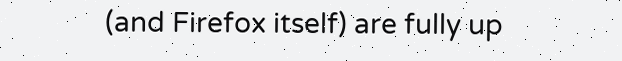(and Firefox itself) are fully up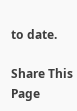to date.

Share This Page